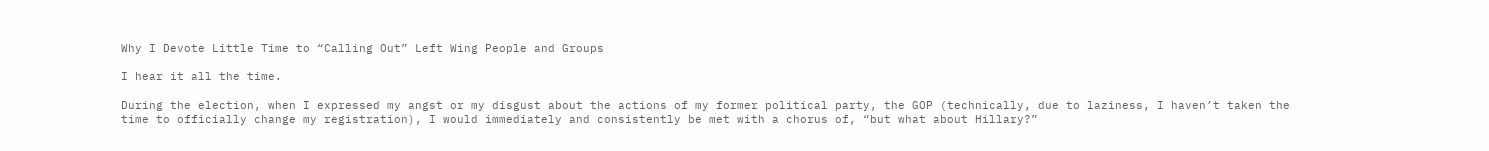Why I Devote Little Time to “Calling Out” Left Wing People and Groups

I hear it all the time.

During the election, when I expressed my angst or my disgust about the actions of my former political party, the GOP (technically, due to laziness, I haven’t taken the time to officially change my registration), I would immediately and consistently be met with a chorus of, “but what about Hillary?”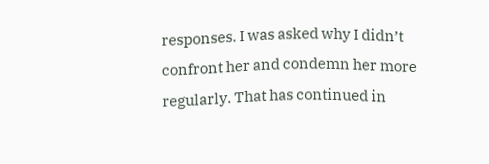responses. I was asked why I didn’t confront her and condemn her more regularly. That has continued in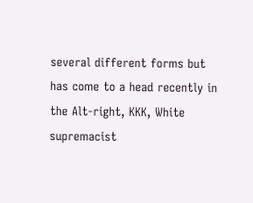several different forms but has come to a head recently in the Alt-right, KKK, White supremacist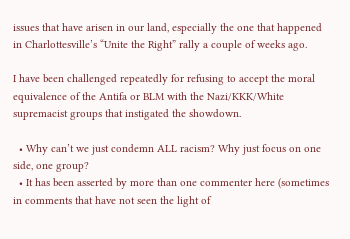issues that have arisen in our land, especially the one that happened in Charlottesville’s “Unite the Right” rally a couple of weeks ago.

I have been challenged repeatedly for refusing to accept the moral equivalence of the Antifa or BLM with the Nazi/KKK/White supremacist groups that instigated the showdown.

  • Why can’t we just condemn ALL racism? Why just focus on one side, one group?
  • It has been asserted by more than one commenter here (sometimes in comments that have not seen the light of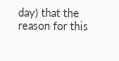day) that the reason for this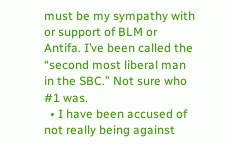must be my sympathy with or support of BLM or Antifa. I’ve been called the “second most liberal man in the SBC.” Not sure who #1 was.
  • I have been accused of not really being against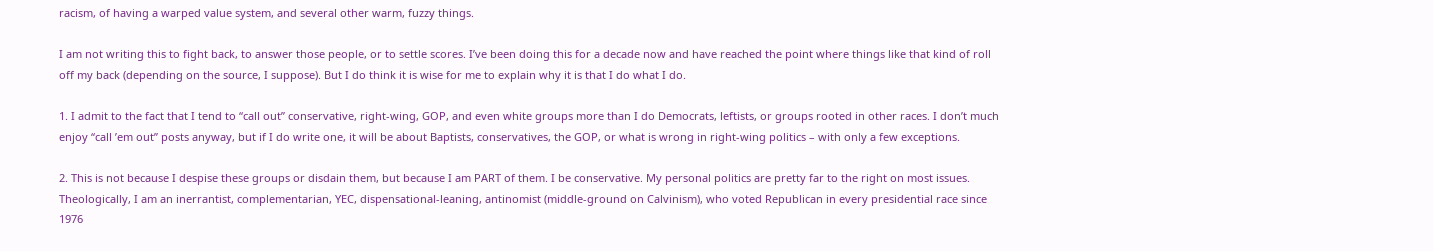racism, of having a warped value system, and several other warm, fuzzy things.

I am not writing this to fight back, to answer those people, or to settle scores. I’ve been doing this for a decade now and have reached the point where things like that kind of roll off my back (depending on the source, I suppose). But I do think it is wise for me to explain why it is that I do what I do.

1. I admit to the fact that I tend to “call out” conservative, right-wing, GOP, and even white groups more than I do Democrats, leftists, or groups rooted in other races. I don’t much enjoy “call ’em out” posts anyway, but if I do write one, it will be about Baptists, conservatives, the GOP, or what is wrong in right-wing politics – with only a few exceptions.

2. This is not because I despise these groups or disdain them, but because I am PART of them. I be conservative. My personal politics are pretty far to the right on most issues. Theologically, I am an inerrantist, complementarian, YEC, dispensational-leaning, antinomist (middle-ground on Calvinism), who voted Republican in every presidential race since 1976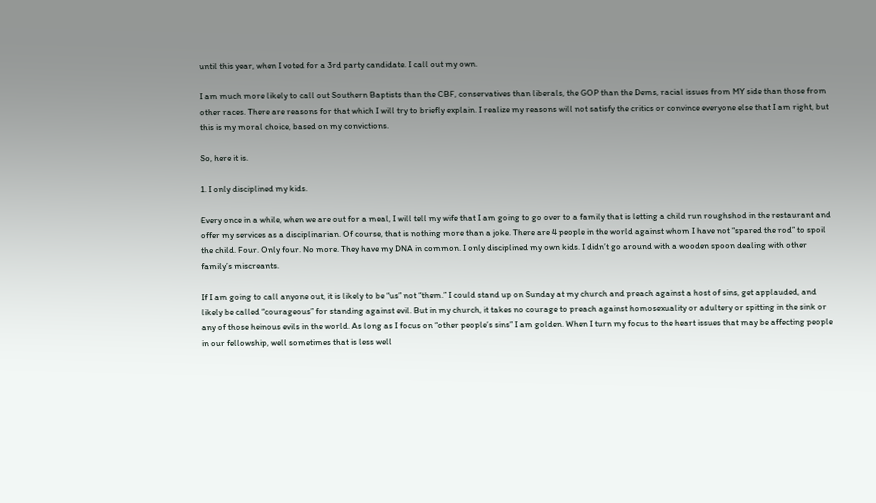until this year, when I voted for a 3rd party candidate. I call out my own.

I am much more likely to call out Southern Baptists than the CBF, conservatives than liberals, the GOP than the Dems, racial issues from MY side than those from other races. There are reasons for that which I will try to briefly explain. I realize my reasons will not satisfy the critics or convince everyone else that I am right, but this is my moral choice, based on my convictions.

So, here it is.

1. I only disciplined my kids.

Every once in a while, when we are out for a meal, I will tell my wife that I am going to go over to a family that is letting a child run roughshod in the restaurant and offer my services as a disciplinarian. Of course, that is nothing more than a joke. There are 4 people in the world against whom I have not “spared the rod” to spoil the child. Four. Only four. No more. They have my DNA in common. I only disciplined my own kids. I didn’t go around with a wooden spoon dealing with other family’s miscreants.

If I am going to call anyone out, it is likely to be “us” not “them.” I could stand up on Sunday at my church and preach against a host of sins, get applauded, and likely be called “courageous” for standing against evil. But in my church, it takes no courage to preach against homosexuality or adultery or spitting in the sink or any of those heinous evils in the world. As long as I focus on “other people’s sins” I am golden. When I turn my focus to the heart issues that may be affecting people in our fellowship, well sometimes that is less well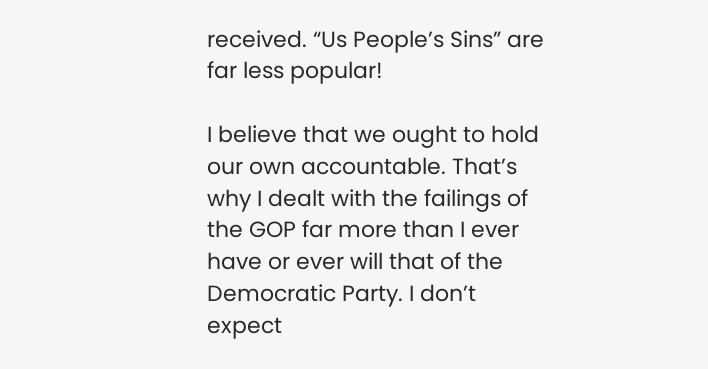received. “Us People’s Sins” are far less popular!

I believe that we ought to hold our own accountable. That’s why I dealt with the failings of the GOP far more than I ever have or ever will that of the Democratic Party. I don’t expect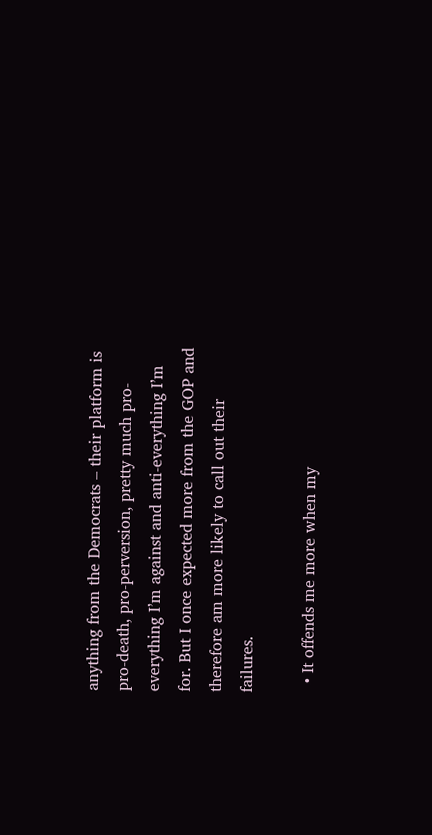anything from the Democrats – their platform is pro-death, pro-perversion, pretty much pro-everything I’m against and anti-everything I’m for. But I once expected more from the GOP and therefore am more likely to call out their failures.

  • It offends me more when my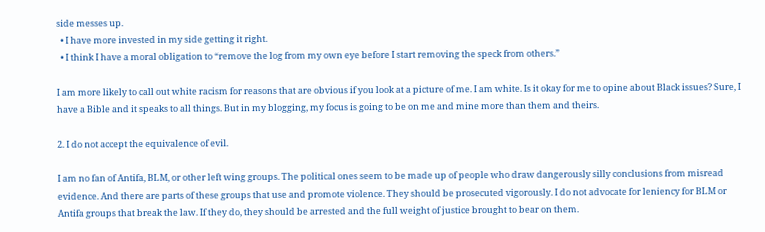side messes up.
  • I have more invested in my side getting it right.
  • I think I have a moral obligation to “remove the log from my own eye before I start removing the speck from others.”

I am more likely to call out white racism for reasons that are obvious if you look at a picture of me. I am white. Is it okay for me to opine about Black issues? Sure, I have a Bible and it speaks to all things. But in my blogging, my focus is going to be on me and mine more than them and theirs.

2. I do not accept the equivalence of evil.

I am no fan of Antifa, BLM, or other left wing groups. The political ones seem to be made up of people who draw dangerously silly conclusions from misread evidence. And there are parts of these groups that use and promote violence. They should be prosecuted vigorously. I do not advocate for leniency for BLM or Antifa groups that break the law. If they do, they should be arrested and the full weight of justice brought to bear on them.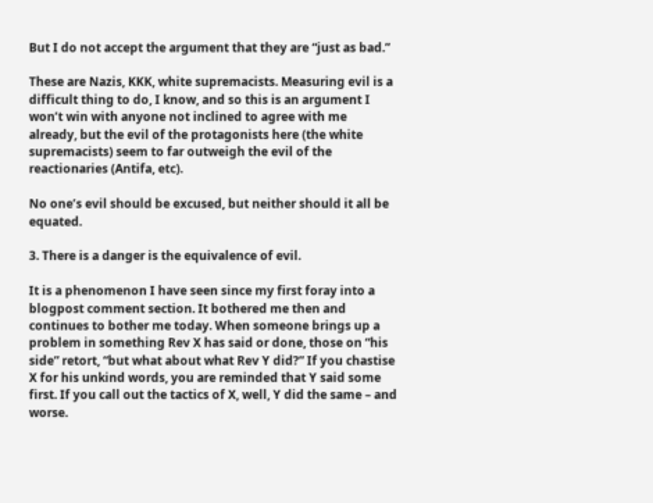But I do not accept the argument that they are “just as bad.”

These are Nazis, KKK, white supremacists. Measuring evil is a difficult thing to do, I know, and so this is an argument I won’t win with anyone not inclined to agree with me already, but the evil of the protagonists here (the white supremacists) seem to far outweigh the evil of the reactionaries (Antifa, etc).

No one’s evil should be excused, but neither should it all be equated.

3. There is a danger is the equivalence of evil.

It is a phenomenon I have seen since my first foray into a blogpost comment section. It bothered me then and continues to bother me today. When someone brings up a problem in something Rev X has said or done, those on “his side” retort, “but what about what Rev Y did?” If you chastise X for his unkind words, you are reminded that Y said some first. If you call out the tactics of X, well, Y did the same – and worse.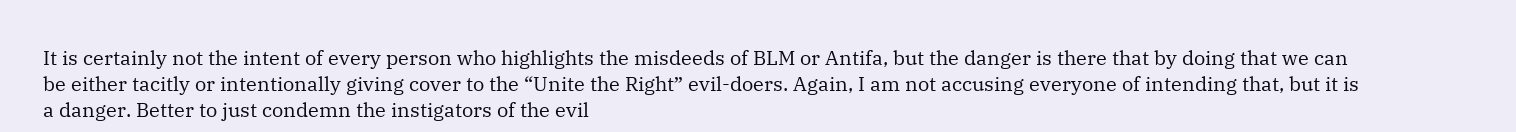It is certainly not the intent of every person who highlights the misdeeds of BLM or Antifa, but the danger is there that by doing that we can be either tacitly or intentionally giving cover to the “Unite the Right” evil-doers. Again, I am not accusing everyone of intending that, but it is a danger. Better to just condemn the instigators of the evil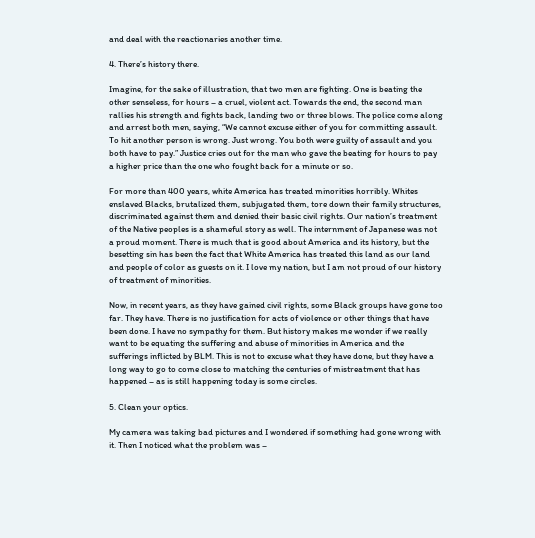and deal with the reactionaries another time.

4. There’s history there.

Imagine, for the sake of illustration, that two men are fighting. One is beating the other senseless, for hours – a cruel, violent act. Towards the end, the second man rallies his strength and fights back, landing two or three blows. The police come along and arrest both men, saying, “We cannot excuse either of you for committing assault. To hit another person is wrong. Just wrong. You both were guilty of assault and you both have to pay.” Justice cries out for the man who gave the beating for hours to pay a higher price than the one who fought back for a minute or so.

For more than 400 years, white America has treated minorities horribly. Whites enslaved Blacks, brutalized them, subjugated them, tore down their family structures, discriminated against them and denied their basic civil rights. Our nation’s treatment of the Native peoples is a shameful story as well. The internment of Japanese was not a proud moment. There is much that is good about America and its history, but the besetting sin has been the fact that White America has treated this land as our land and people of color as guests on it. I love my nation, but I am not proud of our history of treatment of minorities.

Now, in recent years, as they have gained civil rights, some Black groups have gone too far. They have. There is no justification for acts of violence or other things that have been done. I have no sympathy for them. But history makes me wonder if we really want to be equating the suffering and abuse of minorities in America and the sufferings inflicted by BLM. This is not to excuse what they have done, but they have a long way to go to come close to matching the centuries of mistreatment that has happened – as is still happening today is some circles.

5. Clean your optics.

My camera was taking bad pictures and I wondered if something had gone wrong with it. Then I noticed what the problem was –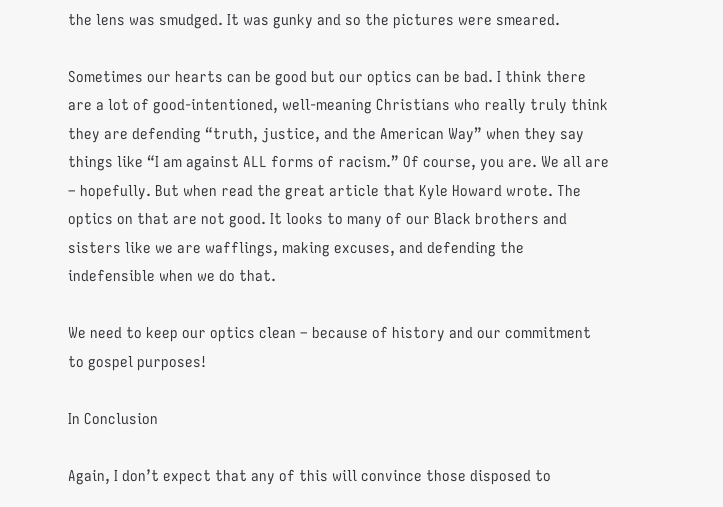the lens was smudged. It was gunky and so the pictures were smeared.

Sometimes our hearts can be good but our optics can be bad. I think there are a lot of good-intentioned, well-meaning Christians who really truly think they are defending “truth, justice, and the American Way” when they say things like “I am against ALL forms of racism.” Of course, you are. We all are – hopefully. But when read the great article that Kyle Howard wrote. The optics on that are not good. It looks to many of our Black brothers and sisters like we are wafflings, making excuses, and defending the indefensible when we do that.

We need to keep our optics clean – because of history and our commitment to gospel purposes!

In Conclusion

Again, I don’t expect that any of this will convince those disposed to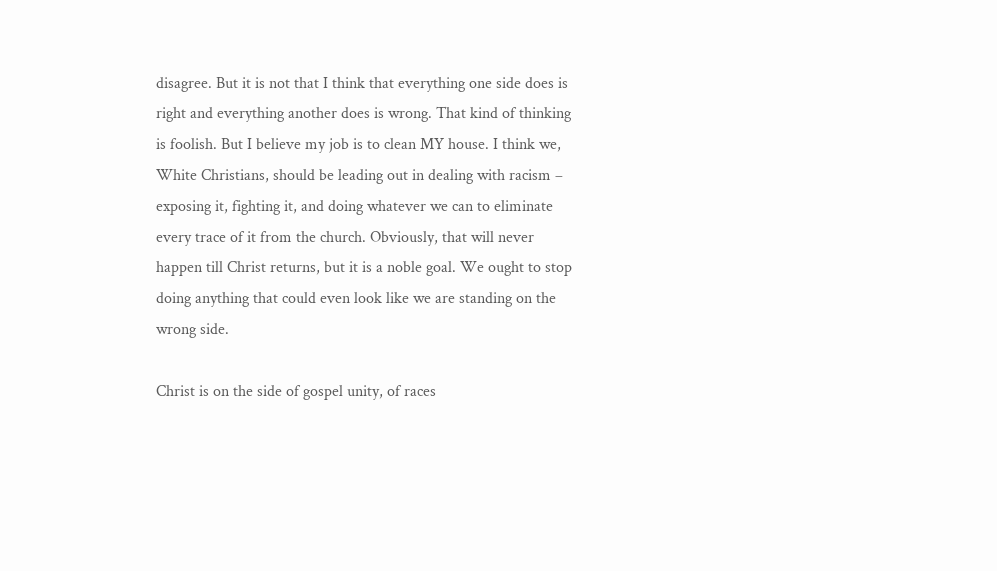disagree. But it is not that I think that everything one side does is right and everything another does is wrong. That kind of thinking is foolish. But I believe my job is to clean MY house. I think we, White Christians, should be leading out in dealing with racism – exposing it, fighting it, and doing whatever we can to eliminate every trace of it from the church. Obviously, that will never happen till Christ returns, but it is a noble goal. We ought to stop doing anything that could even look like we are standing on the wrong side.

Christ is on the side of gospel unity, of races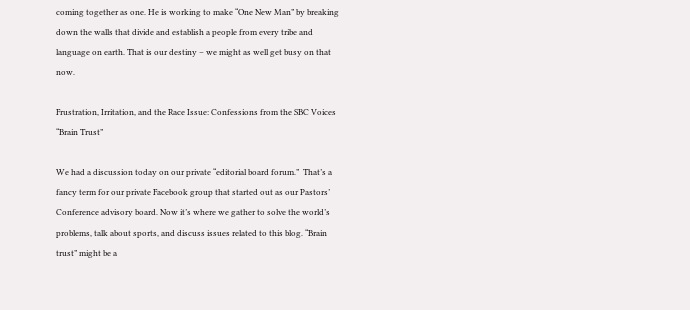coming together as one. He is working to make “One New Man” by breaking down the walls that divide and establish a people from every tribe and language on earth. That is our destiny – we might as well get busy on that now.

Frustration, Irritation, and the Race Issue: Confessions from the SBC Voices “Brain Trust”

We had a discussion today on our private “editorial board forum.”  That’s a fancy term for our private Facebook group that started out as our Pastors’ Conference advisory board. Now it’s where we gather to solve the world’s problems, talk about sports, and discuss issues related to this blog. “Brain trust” might be a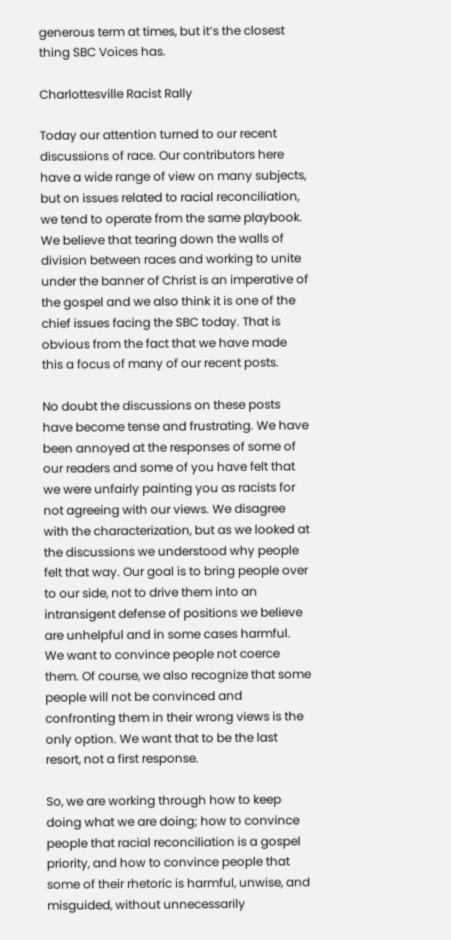generous term at times, but it’s the closest thing SBC Voices has.

Charlottesville Racist Rally

Today our attention turned to our recent discussions of race. Our contributors here have a wide range of view on many subjects, but on issues related to racial reconciliation, we tend to operate from the same playbook. We believe that tearing down the walls of division between races and working to unite under the banner of Christ is an imperative of the gospel and we also think it is one of the chief issues facing the SBC today. That is obvious from the fact that we have made this a focus of many of our recent posts.

No doubt the discussions on these posts have become tense and frustrating. We have been annoyed at the responses of some of our readers and some of you have felt that we were unfairly painting you as racists for not agreeing with our views. We disagree with the characterization, but as we looked at the discussions we understood why people felt that way. Our goal is to bring people over to our side, not to drive them into an intransigent defense of positions we believe are unhelpful and in some cases harmful. We want to convince people not coerce them. Of course, we also recognize that some people will not be convinced and confronting them in their wrong views is the only option. We want that to be the last resort, not a first response.

So, we are working through how to keep doing what we are doing; how to convince people that racial reconciliation is a gospel priority, and how to convince people that some of their rhetoric is harmful, unwise, and misguided, without unnecessarily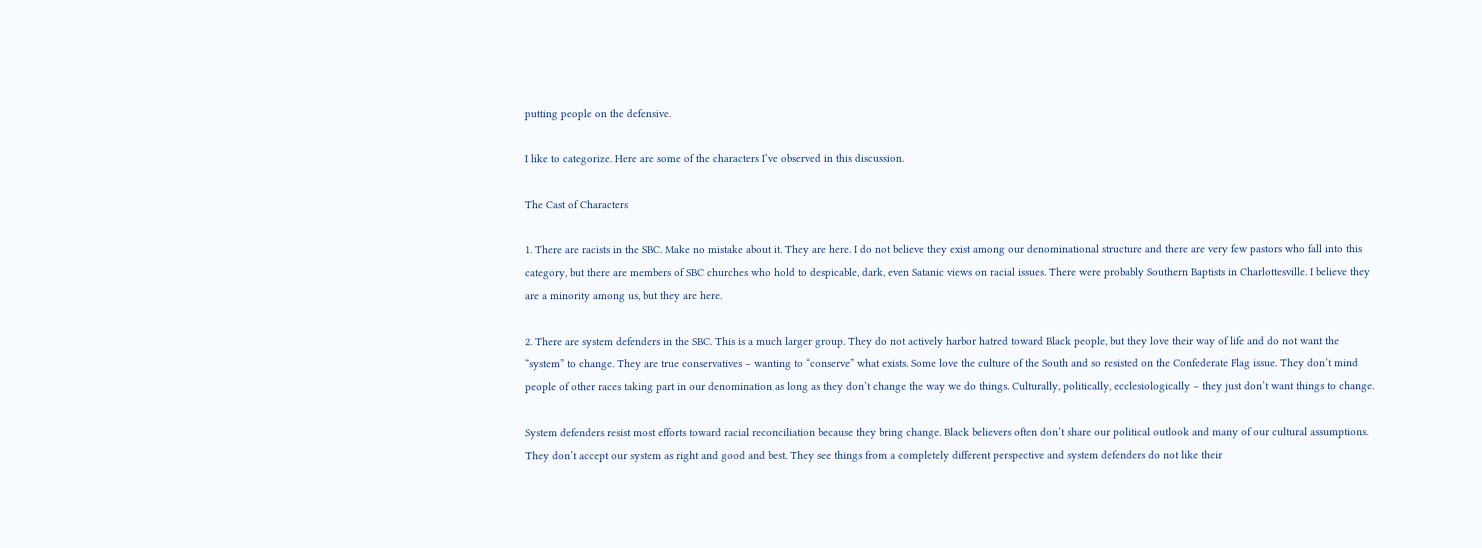putting people on the defensive.

I like to categorize. Here are some of the characters I’ve observed in this discussion.

The Cast of Characters

1. There are racists in the SBC. Make no mistake about it. They are here. I do not believe they exist among our denominational structure and there are very few pastors who fall into this category, but there are members of SBC churches who hold to despicable, dark, even Satanic views on racial issues. There were probably Southern Baptists in Charlottesville. I believe they are a minority among us, but they are here.

2. There are system defenders in the SBC. This is a much larger group. They do not actively harbor hatred toward Black people, but they love their way of life and do not want the “system” to change. They are true conservatives – wanting to “conserve” what exists. Some love the culture of the South and so resisted on the Confederate Flag issue. They don’t mind people of other races taking part in our denomination as long as they don’t change the way we do things. Culturally, politically, ecclesiologically – they just don’t want things to change.

System defenders resist most efforts toward racial reconciliation because they bring change. Black believers often don’t share our political outlook and many of our cultural assumptions. They don’t accept our system as right and good and best. They see things from a completely different perspective and system defenders do not like their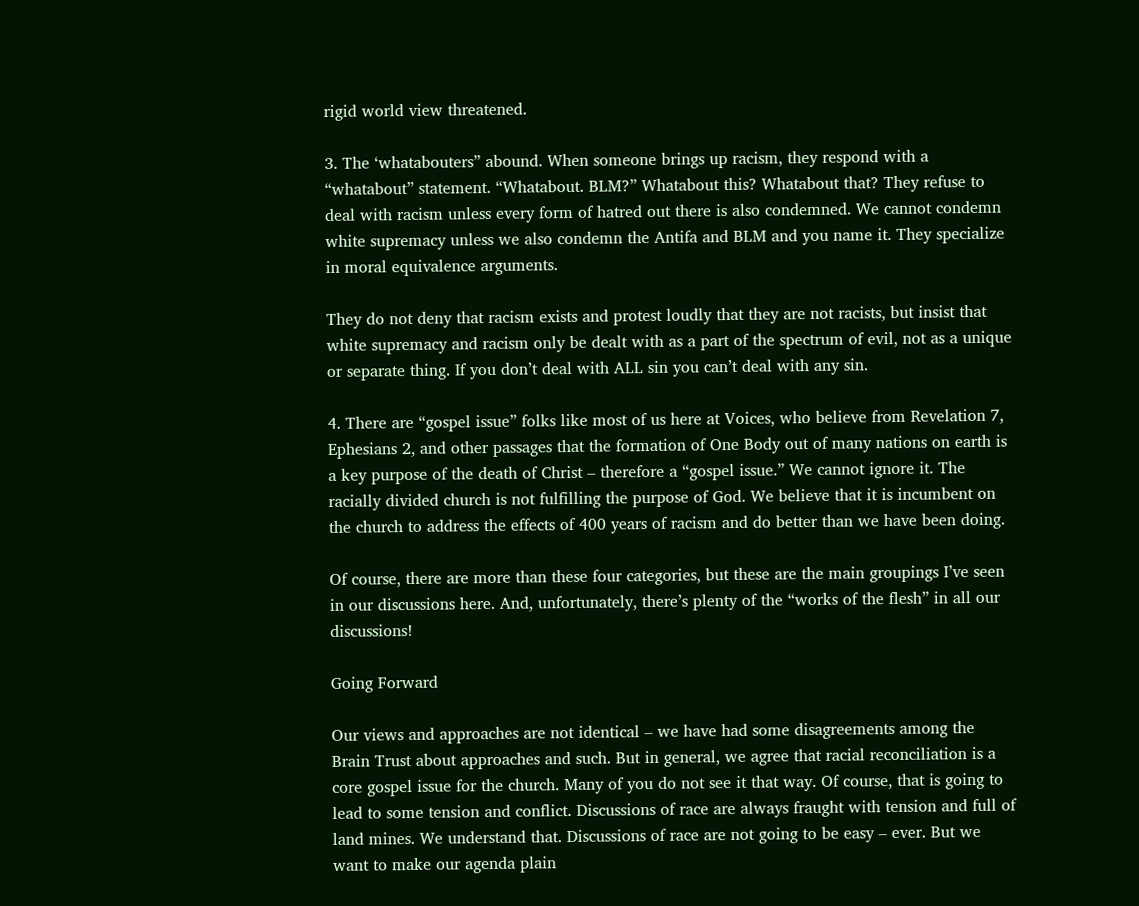rigid world view threatened.

3. The ‘whatabouters” abound. When someone brings up racism, they respond with a “whatabout” statement. “Whatabout. BLM?” Whatabout this? Whatabout that? They refuse to deal with racism unless every form of hatred out there is also condemned. We cannot condemn white supremacy unless we also condemn the Antifa and BLM and you name it. They specialize in moral equivalence arguments.

They do not deny that racism exists and protest loudly that they are not racists, but insist that white supremacy and racism only be dealt with as a part of the spectrum of evil, not as a unique or separate thing. If you don’t deal with ALL sin you can’t deal with any sin.

4. There are “gospel issue” folks like most of us here at Voices, who believe from Revelation 7, Ephesians 2, and other passages that the formation of One Body out of many nations on earth is a key purpose of the death of Christ – therefore a “gospel issue.” We cannot ignore it. The racially divided church is not fulfilling the purpose of God. We believe that it is incumbent on the church to address the effects of 400 years of racism and do better than we have been doing.

Of course, there are more than these four categories, but these are the main groupings I’ve seen in our discussions here. And, unfortunately, there’s plenty of the “works of the flesh” in all our discussions!

Going Forward

Our views and approaches are not identical – we have had some disagreements among the Brain Trust about approaches and such. But in general, we agree that racial reconciliation is a core gospel issue for the church. Many of you do not see it that way. Of course, that is going to lead to some tension and conflict. Discussions of race are always fraught with tension and full of land mines. We understand that. Discussions of race are not going to be easy – ever. But we want to make our agenda plain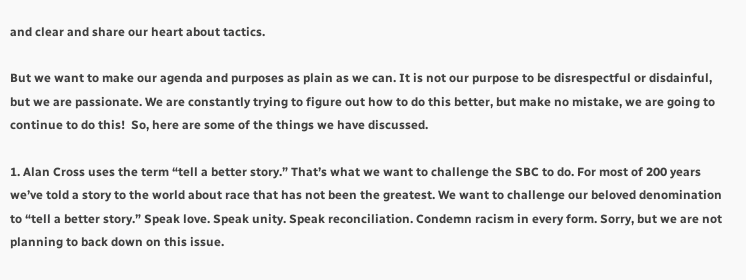and clear and share our heart about tactics.

But we want to make our agenda and purposes as plain as we can. It is not our purpose to be disrespectful or disdainful, but we are passionate. We are constantly trying to figure out how to do this better, but make no mistake, we are going to continue to do this!  So, here are some of the things we have discussed.

1. Alan Cross uses the term “tell a better story.” That’s what we want to challenge the SBC to do. For most of 200 years we’ve told a story to the world about race that has not been the greatest. We want to challenge our beloved denomination to “tell a better story.” Speak love. Speak unity. Speak reconciliation. Condemn racism in every form. Sorry, but we are not planning to back down on this issue.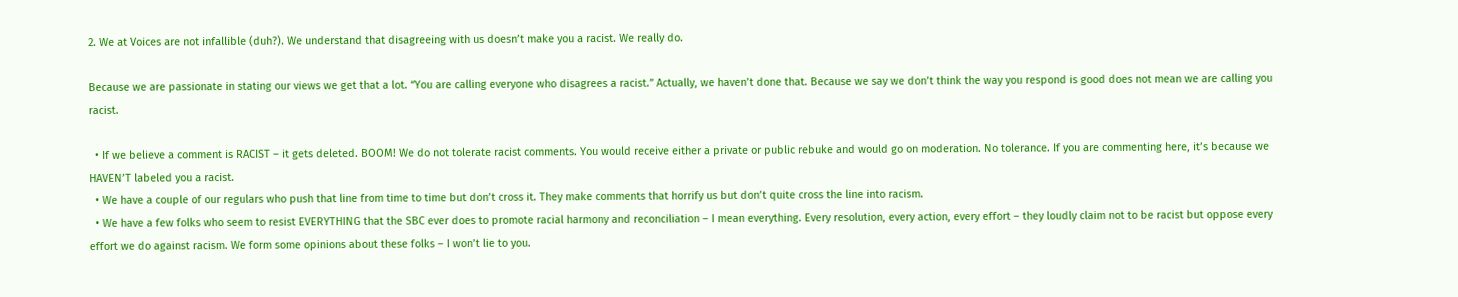2. We at Voices are not infallible (duh?). We understand that disagreeing with us doesn’t make you a racist. We really do.

Because we are passionate in stating our views we get that a lot. “You are calling everyone who disagrees a racist.” Actually, we haven’t done that. Because we say we don’t think the way you respond is good does not mean we are calling you racist.

  • If we believe a comment is RACIST – it gets deleted. BOOM! We do not tolerate racist comments. You would receive either a private or public rebuke and would go on moderation. No tolerance. If you are commenting here, it’s because we HAVEN’T labeled you a racist.
  • We have a couple of our regulars who push that line from time to time but don’t cross it. They make comments that horrify us but don’t quite cross the line into racism.
  • We have a few folks who seem to resist EVERYTHING that the SBC ever does to promote racial harmony and reconciliation – I mean everything. Every resolution, every action, every effort – they loudly claim not to be racist but oppose every effort we do against racism. We form some opinions about these folks – I won’t lie to you.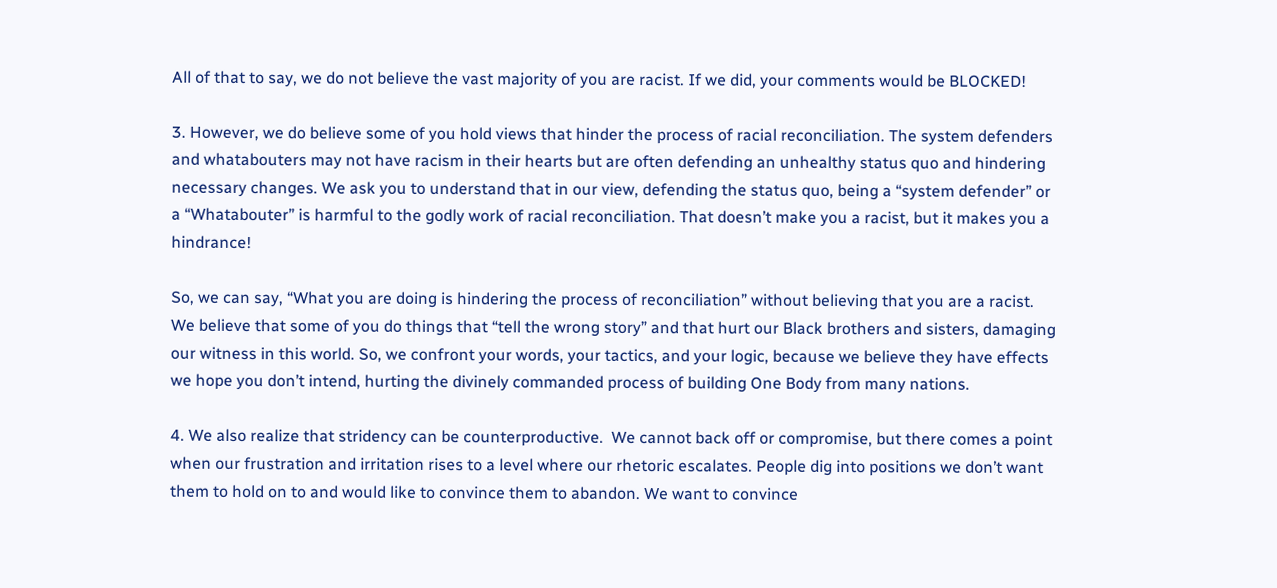All of that to say, we do not believe the vast majority of you are racist. If we did, your comments would be BLOCKED!

3. However, we do believe some of you hold views that hinder the process of racial reconciliation. The system defenders and whatabouters may not have racism in their hearts but are often defending an unhealthy status quo and hindering necessary changes. We ask you to understand that in our view, defending the status quo, being a “system defender” or a “Whatabouter” is harmful to the godly work of racial reconciliation. That doesn’t make you a racist, but it makes you a hindrance!

So, we can say, “What you are doing is hindering the process of reconciliation” without believing that you are a racist.  We believe that some of you do things that “tell the wrong story” and that hurt our Black brothers and sisters, damaging our witness in this world. So, we confront your words, your tactics, and your logic, because we believe they have effects we hope you don’t intend, hurting the divinely commanded process of building One Body from many nations.

4. We also realize that stridency can be counterproductive.  We cannot back off or compromise, but there comes a point when our frustration and irritation rises to a level where our rhetoric escalates. People dig into positions we don’t want them to hold on to and would like to convince them to abandon. We want to convince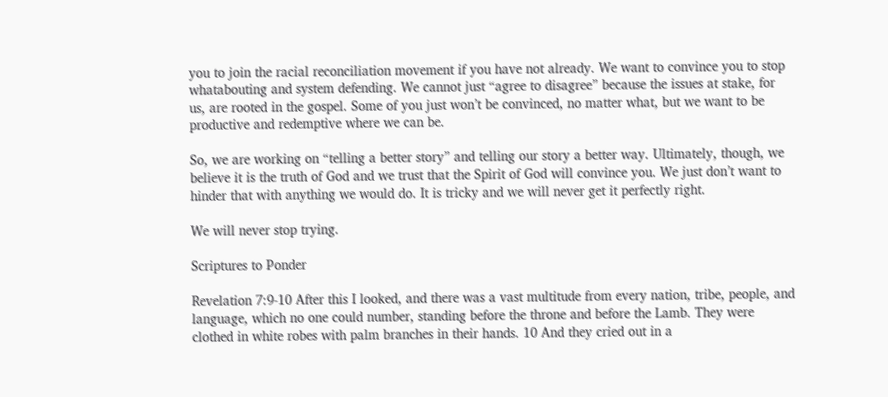you to join the racial reconciliation movement if you have not already. We want to convince you to stop whatabouting and system defending. We cannot just “agree to disagree” because the issues at stake, for us, are rooted in the gospel. Some of you just won’t be convinced, no matter what, but we want to be productive and redemptive where we can be.

So, we are working on “telling a better story” and telling our story a better way. Ultimately, though, we believe it is the truth of God and we trust that the Spirit of God will convince you. We just don’t want to hinder that with anything we would do. It is tricky and we will never get it perfectly right.

We will never stop trying.

Scriptures to Ponder

Revelation 7:9-10 After this I looked, and there was a vast multitude from every nation, tribe, people, and language, which no one could number, standing before the throne and before the Lamb. They were clothed in white robes with palm branches in their hands. 10 And they cried out in a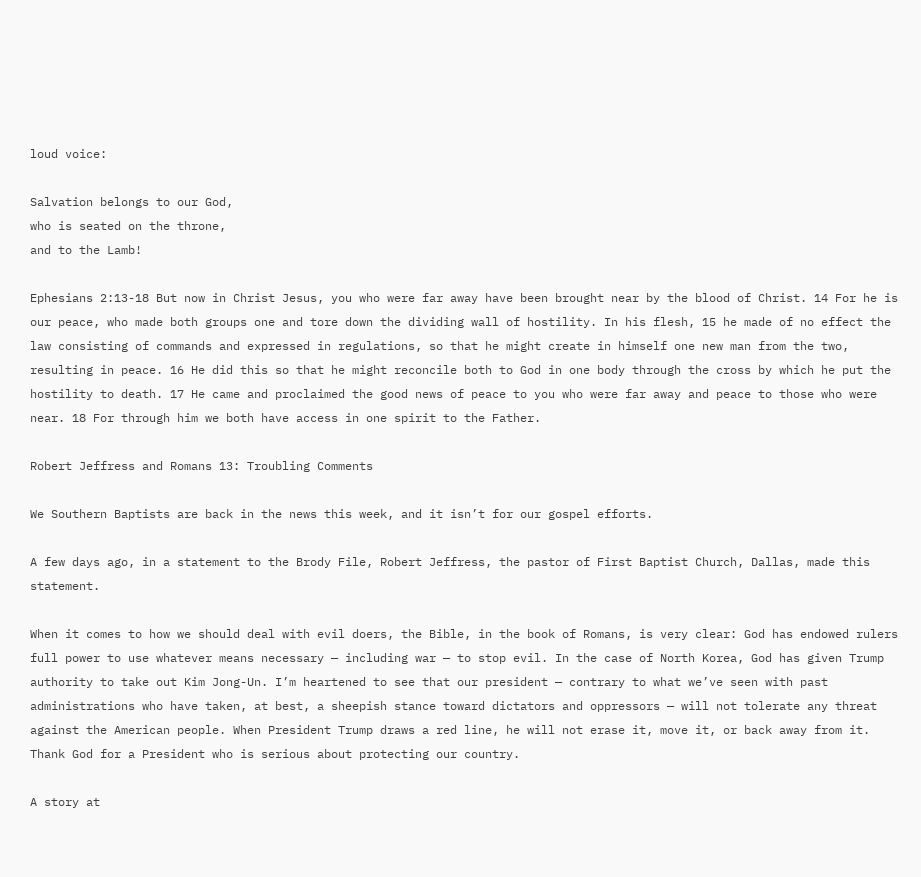loud voice:

Salvation belongs to our God,
who is seated on the throne,
and to the Lamb!

Ephesians 2:13-18 But now in Christ Jesus, you who were far away have been brought near by the blood of Christ. 14 For he is our peace, who made both groups one and tore down the dividing wall of hostility. In his flesh, 15 he made of no effect the law consisting of commands and expressed in regulations, so that he might create in himself one new man from the two, resulting in peace. 16 He did this so that he might reconcile both to God in one body through the cross by which he put the hostility to death. 17 He came and proclaimed the good news of peace to you who were far away and peace to those who were near. 18 For through him we both have access in one spirit to the Father.

Robert Jeffress and Romans 13: Troubling Comments

We Southern Baptists are back in the news this week, and it isn’t for our gospel efforts.

A few days ago, in a statement to the Brody File, Robert Jeffress, the pastor of First Baptist Church, Dallas, made this statement.

When it comes to how we should deal with evil doers, the Bible, in the book of Romans, is very clear: God has endowed rulers full power to use whatever means necessary — including war — to stop evil. In the case of North Korea, God has given Trump authority to take out Kim Jong-Un. I’m heartened to see that our president — contrary to what we’ve seen with past administrations who have taken, at best, a sheepish stance toward dictators and oppressors — will not tolerate any threat against the American people. When President Trump draws a red line, he will not erase it, move it, or back away from it. Thank God for a President who is serious about protecting our country.

A story at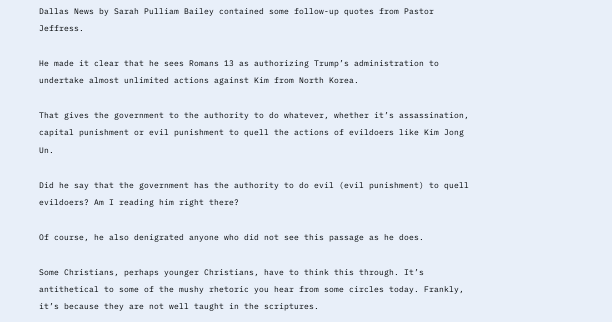Dallas News by Sarah Pulliam Bailey contained some follow-up quotes from Pastor Jeffress.

He made it clear that he sees Romans 13 as authorizing Trump’s administration to undertake almost unlimited actions against Kim from North Korea.

That gives the government to the authority to do whatever, whether it’s assassination, capital punishment or evil punishment to quell the actions of evildoers like Kim Jong Un.

Did he say that the government has the authority to do evil (evil punishment) to quell evildoers? Am I reading him right there?

Of course, he also denigrated anyone who did not see this passage as he does.

Some Christians, perhaps younger Christians, have to think this through. It’s antithetical to some of the mushy rhetoric you hear from some circles today. Frankly, it’s because they are not well taught in the scriptures.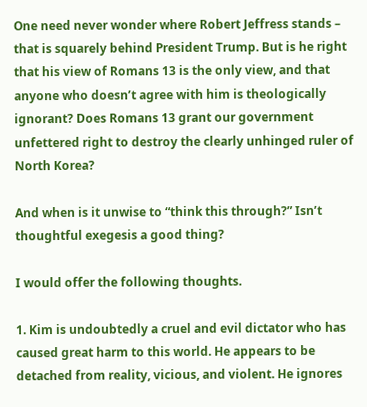One need never wonder where Robert Jeffress stands – that is squarely behind President Trump. But is he right that his view of Romans 13 is the only view, and that anyone who doesn’t agree with him is theologically ignorant? Does Romans 13 grant our government unfettered right to destroy the clearly unhinged ruler of North Korea?

And when is it unwise to “think this through?” Isn’t thoughtful exegesis a good thing?

I would offer the following thoughts.

1. Kim is undoubtedly a cruel and evil dictator who has caused great harm to this world. He appears to be detached from reality, vicious, and violent. He ignores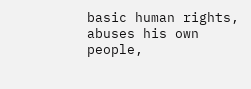basic human rights, abuses his own people,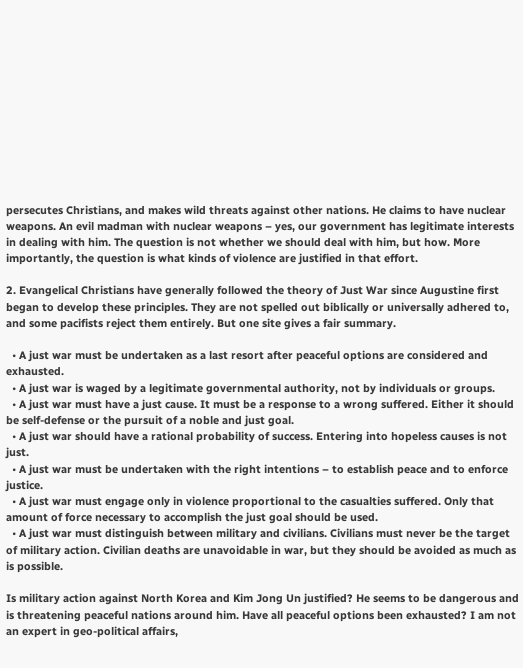persecutes Christians, and makes wild threats against other nations. He claims to have nuclear weapons. An evil madman with nuclear weapons – yes, our government has legitimate interests in dealing with him. The question is not whether we should deal with him, but how. More importantly, the question is what kinds of violence are justified in that effort.

2. Evangelical Christians have generally followed the theory of Just War since Augustine first began to develop these principles. They are not spelled out biblically or universally adhered to, and some pacifists reject them entirely. But one site gives a fair summary.

  • A just war must be undertaken as a last resort after peaceful options are considered and exhausted.
  • A just war is waged by a legitimate governmental authority, not by individuals or groups.
  • A just war must have a just cause. It must be a response to a wrong suffered. Either it should be self-defense or the pursuit of a noble and just goal.
  • A just war should have a rational probability of success. Entering into hopeless causes is not just.
  • A just war must be undertaken with the right intentions – to establish peace and to enforce justice.
  • A just war must engage only in violence proportional to the casualties suffered. Only that amount of force necessary to accomplish the just goal should be used.
  • A just war must distinguish between military and civilians. Civilians must never be the target of military action. Civilian deaths are unavoidable in war, but they should be avoided as much as is possible.

Is military action against North Korea and Kim Jong Un justified? He seems to be dangerous and is threatening peaceful nations around him. Have all peaceful options been exhausted? I am not an expert in geo-political affairs,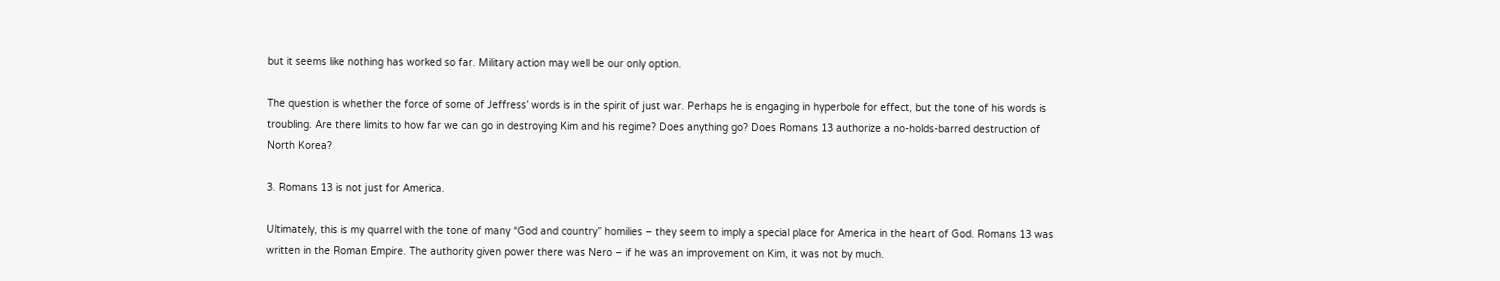but it seems like nothing has worked so far. Military action may well be our only option.

The question is whether the force of some of Jeffress’ words is in the spirit of just war. Perhaps he is engaging in hyperbole for effect, but the tone of his words is troubling. Are there limits to how far we can go in destroying Kim and his regime? Does anything go? Does Romans 13 authorize a no-holds-barred destruction of North Korea?

3. Romans 13 is not just for America.

Ultimately, this is my quarrel with the tone of many “God and country” homilies – they seem to imply a special place for America in the heart of God. Romans 13 was written in the Roman Empire. The authority given power there was Nero – if he was an improvement on Kim, it was not by much.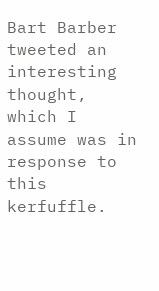Bart Barber tweeted an interesting thought, which I assume was in response to this kerfuffle.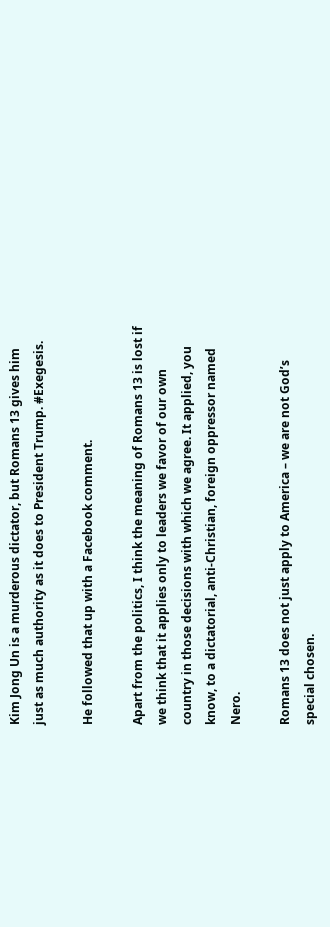Kim Jong Un is a murderous dictator, but Romans 13 gives him just as much authority as it does to President Trump. #Exegesis.

He followed that up with a Facebook comment.

Apart from the politics, I think the meaning of Romans 13 is lost if we think that it applies only to leaders we favor of our own country in those decisions with which we agree. It applied, you know, to a dictatorial, anti-Christian, foreign oppressor named Nero.

Romans 13 does not just apply to America – we are not God’s special chosen.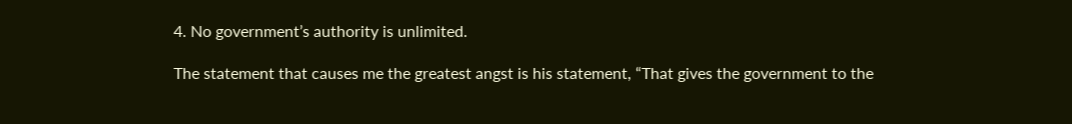4. No government’s authority is unlimited.

The statement that causes me the greatest angst is his statement, “That gives the government to the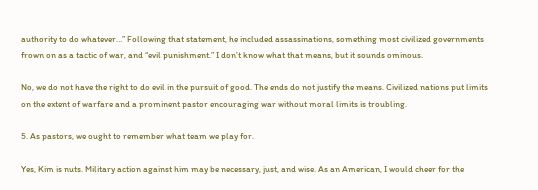authority to do whatever…” Following that statement, he included assassinations, something most civilized governments frown on as a tactic of war, and “evil punishment.” I don’t know what that means, but it sounds ominous.

No, we do not have the right to do evil in the pursuit of good. The ends do not justify the means. Civilized nations put limits on the extent of warfare and a prominent pastor encouraging war without moral limits is troubling.

5. As pastors, we ought to remember what team we play for.

Yes, Kim is nuts. Military action against him may be necessary, just, and wise. As an American, I would cheer for the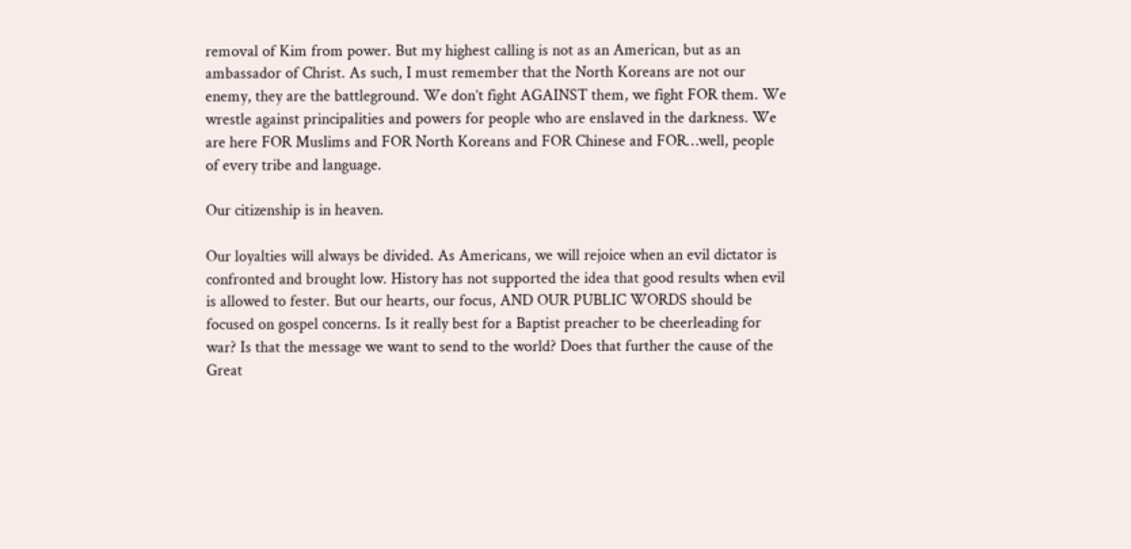removal of Kim from power. But my highest calling is not as an American, but as an ambassador of Christ. As such, I must remember that the North Koreans are not our enemy, they are the battleground. We don’t fight AGAINST them, we fight FOR them. We wrestle against principalities and powers for people who are enslaved in the darkness. We are here FOR Muslims and FOR North Koreans and FOR Chinese and FOR…well, people of every tribe and language.

Our citizenship is in heaven.

Our loyalties will always be divided. As Americans, we will rejoice when an evil dictator is confronted and brought low. History has not supported the idea that good results when evil is allowed to fester. But our hearts, our focus, AND OUR PUBLIC WORDS should be focused on gospel concerns. Is it really best for a Baptist preacher to be cheerleading for war? Is that the message we want to send to the world? Does that further the cause of the Great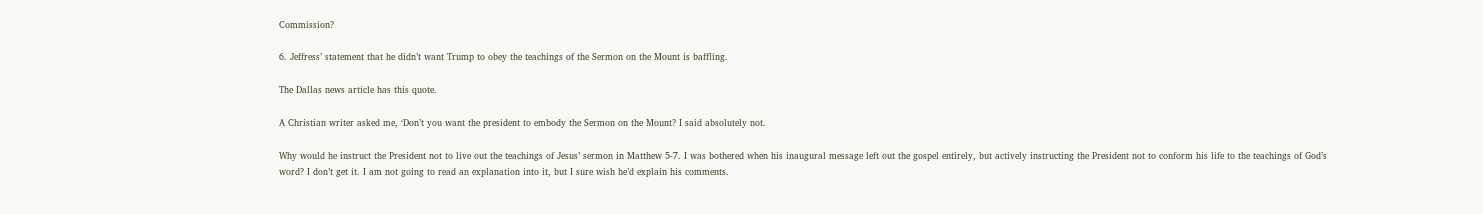Commission?

6. Jeffress’ statement that he didn’t want Trump to obey the teachings of the Sermon on the Mount is baffling.

The Dallas news article has this quote.

A Christian writer asked me, ‘Don’t you want the president to embody the Sermon on the Mount? I said absolutely not.

Why would he instruct the President not to live out the teachings of Jesus’ sermon in Matthew 5-7. I was bothered when his inaugural message left out the gospel entirely, but actively instructing the President not to conform his life to the teachings of God’s word? I don’t get it. I am not going to read an explanation into it, but I sure wish he’d explain his comments.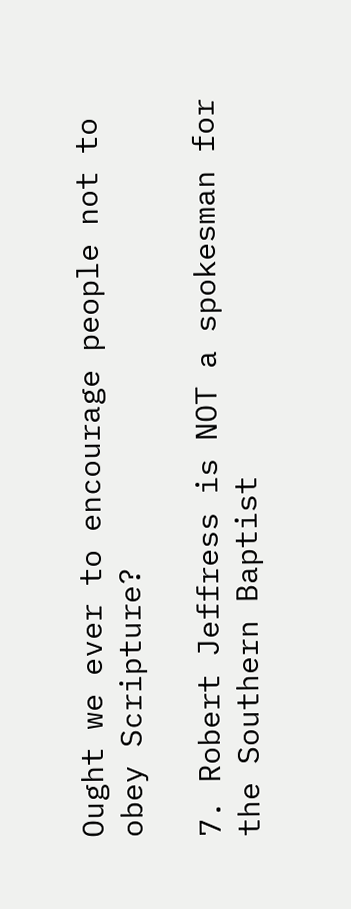Ought we ever to encourage people not to obey Scripture?

7. Robert Jeffress is NOT a spokesman for the Southern Baptist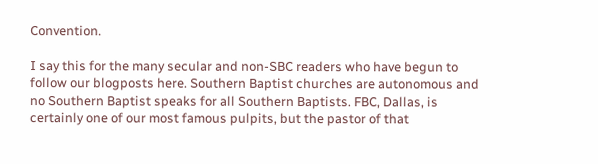Convention.

I say this for the many secular and non-SBC readers who have begun to follow our blogposts here. Southern Baptist churches are autonomous and no Southern Baptist speaks for all Southern Baptists. FBC, Dallas, is certainly one of our most famous pulpits, but the pastor of that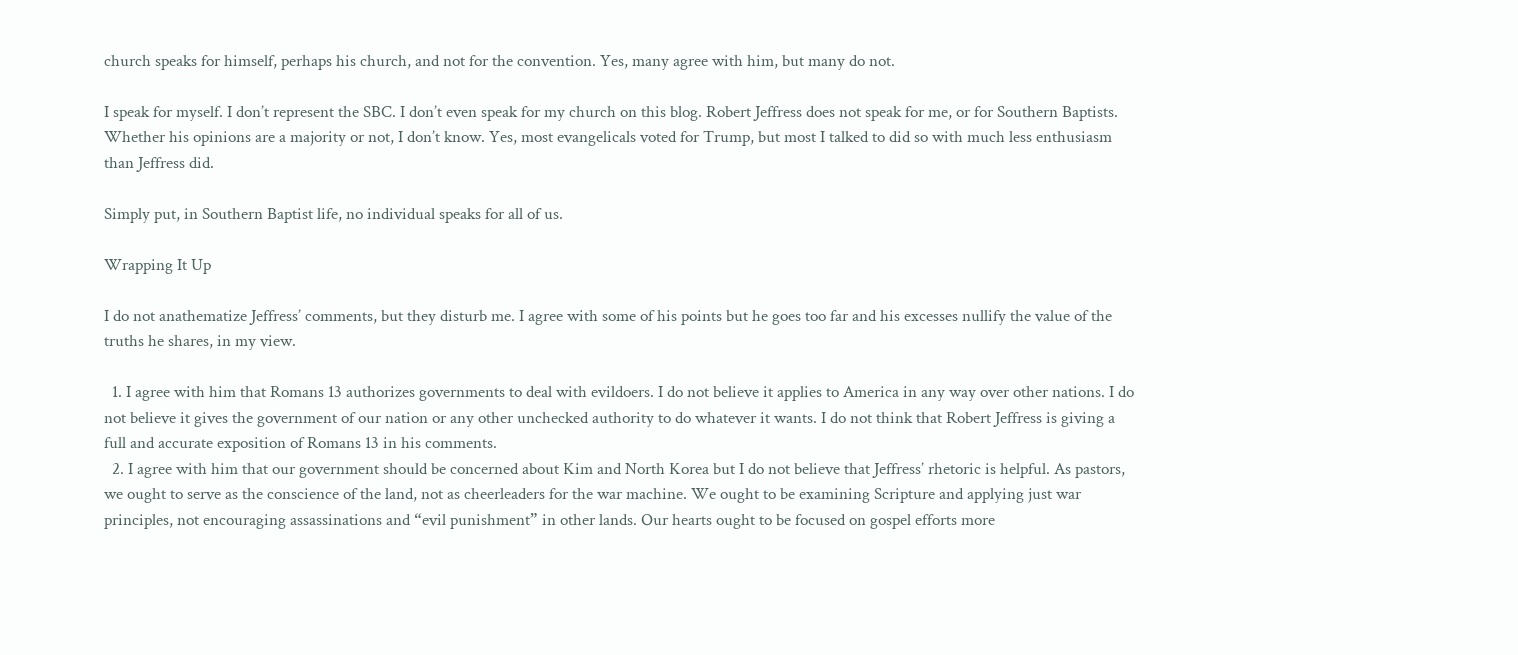church speaks for himself, perhaps his church, and not for the convention. Yes, many agree with him, but many do not.

I speak for myself. I don’t represent the SBC. I don’t even speak for my church on this blog. Robert Jeffress does not speak for me, or for Southern Baptists. Whether his opinions are a majority or not, I don’t know. Yes, most evangelicals voted for Trump, but most I talked to did so with much less enthusiasm than Jeffress did.

Simply put, in Southern Baptist life, no individual speaks for all of us.

Wrapping It Up

I do not anathematize Jeffress’ comments, but they disturb me. I agree with some of his points but he goes too far and his excesses nullify the value of the truths he shares, in my view.

  1. I agree with him that Romans 13 authorizes governments to deal with evildoers. I do not believe it applies to America in any way over other nations. I do not believe it gives the government of our nation or any other unchecked authority to do whatever it wants. I do not think that Robert Jeffress is giving a full and accurate exposition of Romans 13 in his comments.
  2. I agree with him that our government should be concerned about Kim and North Korea but I do not believe that Jeffress’ rhetoric is helpful. As pastors, we ought to serve as the conscience of the land, not as cheerleaders for the war machine. We ought to be examining Scripture and applying just war principles, not encouraging assassinations and “evil punishment” in other lands. Our hearts ought to be focused on gospel efforts more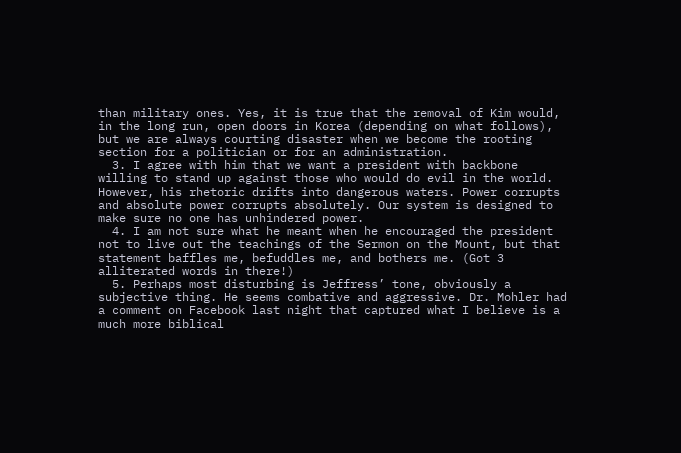than military ones. Yes, it is true that the removal of Kim would, in the long run, open doors in Korea (depending on what follows), but we are always courting disaster when we become the rooting section for a politician or for an administration.
  3. I agree with him that we want a president with backbone willing to stand up against those who would do evil in the world. However, his rhetoric drifts into dangerous waters. Power corrupts and absolute power corrupts absolutely. Our system is designed to make sure no one has unhindered power.
  4. I am not sure what he meant when he encouraged the president not to live out the teachings of the Sermon on the Mount, but that statement baffles me, befuddles me, and bothers me. (Got 3 alliterated words in there!)
  5. Perhaps most disturbing is Jeffress’ tone, obviously a subjective thing. He seems combative and aggressive. Dr. Mohler had a comment on Facebook last night that captured what I believe is a much more biblical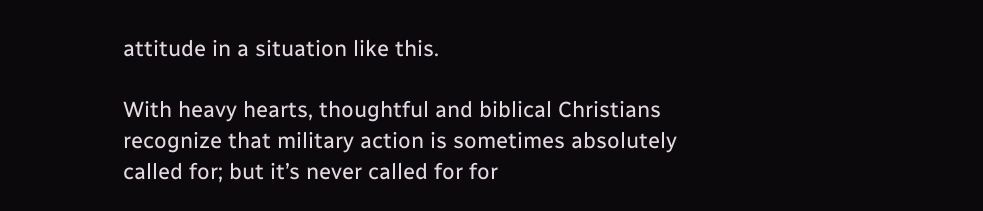attitude in a situation like this.

With heavy hearts, thoughtful and biblical Christians recognize that military action is sometimes absolutely called for; but it’s never called for for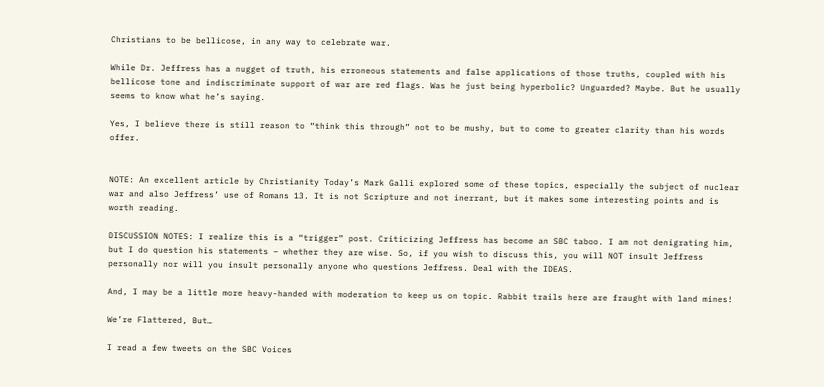Christians to be bellicose, in any way to celebrate war.

While Dr. Jeffress has a nugget of truth, his erroneous statements and false applications of those truths, coupled with his bellicose tone and indiscriminate support of war are red flags. Was he just being hyperbolic? Unguarded? Maybe. But he usually seems to know what he’s saying.

Yes, I believe there is still reason to “think this through” not to be mushy, but to come to greater clarity than his words offer.


NOTE: An excellent article by Christianity Today’s Mark Galli explored some of these topics, especially the subject of nuclear war and also Jeffress’ use of Romans 13. It is not Scripture and not inerrant, but it makes some interesting points and is worth reading.

DISCUSSION NOTES: I realize this is a “trigger” post. Criticizing Jeffress has become an SBC taboo. I am not denigrating him, but I do question his statements – whether they are wise. So, if you wish to discuss this, you will NOT insult Jeffress personally nor will you insult personally anyone who questions Jeffress. Deal with the IDEAS.

And, I may be a little more heavy-handed with moderation to keep us on topic. Rabbit trails here are fraught with land mines!

We’re Flattered, But…

I read a few tweets on the SBC Voices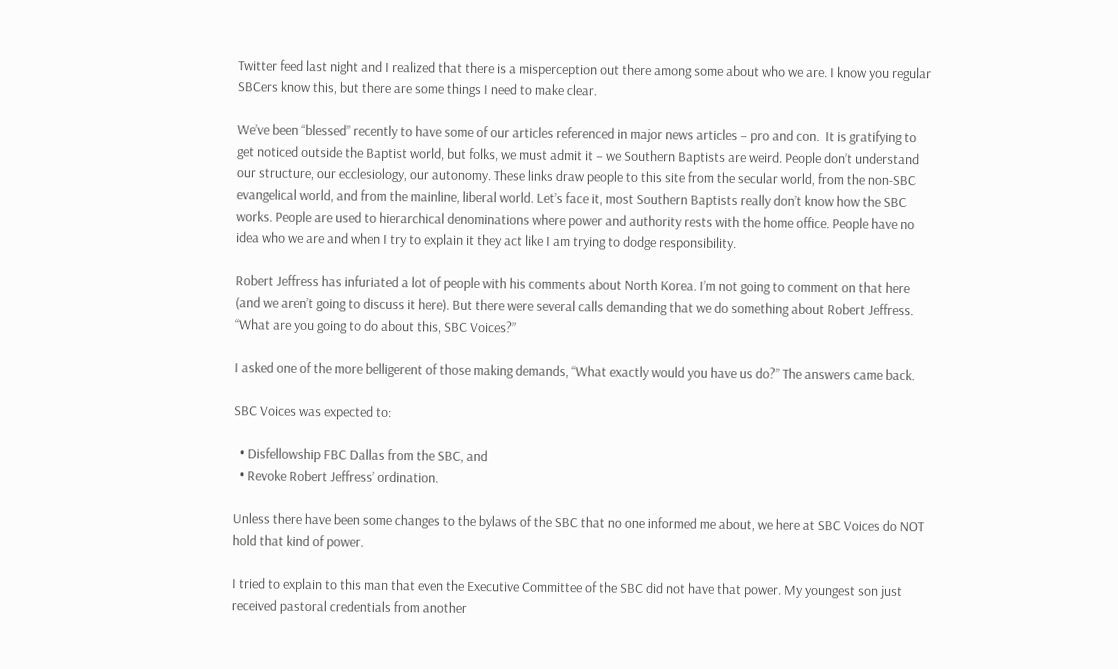Twitter feed last night and I realized that there is a misperception out there among some about who we are. I know you regular SBCers know this, but there are some things I need to make clear.

We’ve been “blessed” recently to have some of our articles referenced in major news articles – pro and con.  It is gratifying to get noticed outside the Baptist world, but folks, we must admit it – we Southern Baptists are weird. People don’t understand our structure, our ecclesiology, our autonomy. These links draw people to this site from the secular world, from the non-SBC evangelical world, and from the mainline, liberal world. Let’s face it, most Southern Baptists really don’t know how the SBC works. People are used to hierarchical denominations where power and authority rests with the home office. People have no idea who we are and when I try to explain it they act like I am trying to dodge responsibility.

Robert Jeffress has infuriated a lot of people with his comments about North Korea. I’m not going to comment on that here (and we aren’t going to discuss it here). But there were several calls demanding that we do something about Robert Jeffress. “What are you going to do about this, SBC Voices?”

I asked one of the more belligerent of those making demands, “What exactly would you have us do?” The answers came back.

SBC Voices was expected to:

  • Disfellowship FBC Dallas from the SBC, and
  • Revoke Robert Jeffress’ ordination.

Unless there have been some changes to the bylaws of the SBC that no one informed me about, we here at SBC Voices do NOT hold that kind of power.

I tried to explain to this man that even the Executive Committee of the SBC did not have that power. My youngest son just received pastoral credentials from another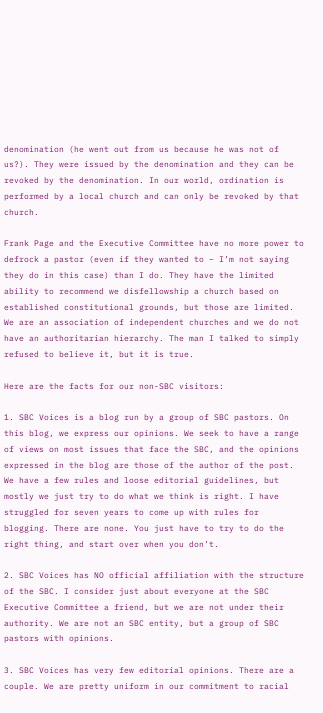denomination (he went out from us because he was not of us?). They were issued by the denomination and they can be revoked by the denomination. In our world, ordination is performed by a local church and can only be revoked by that church.

Frank Page and the Executive Committee have no more power to defrock a pastor (even if they wanted to – I’m not saying they do in this case) than I do. They have the limited ability to recommend we disfellowship a church based on established constitutional grounds, but those are limited. We are an association of independent churches and we do not have an authoritarian hierarchy. The man I talked to simply refused to believe it, but it is true.

Here are the facts for our non-SBC visitors:

1. SBC Voices is a blog run by a group of SBC pastors. On this blog, we express our opinions. We seek to have a range of views on most issues that face the SBC, and the opinions expressed in the blog are those of the author of the post. We have a few rules and loose editorial guidelines, but mostly we just try to do what we think is right. I have struggled for seven years to come up with rules for blogging. There are none. You just have to try to do the right thing, and start over when you don’t.

2. SBC Voices has NO official affiliation with the structure of the SBC. I consider just about everyone at the SBC Executive Committee a friend, but we are not under their authority. We are not an SBC entity, but a group of SBC pastors with opinions.

3. SBC Voices has very few editorial opinions. There are a couple. We are pretty uniform in our commitment to racial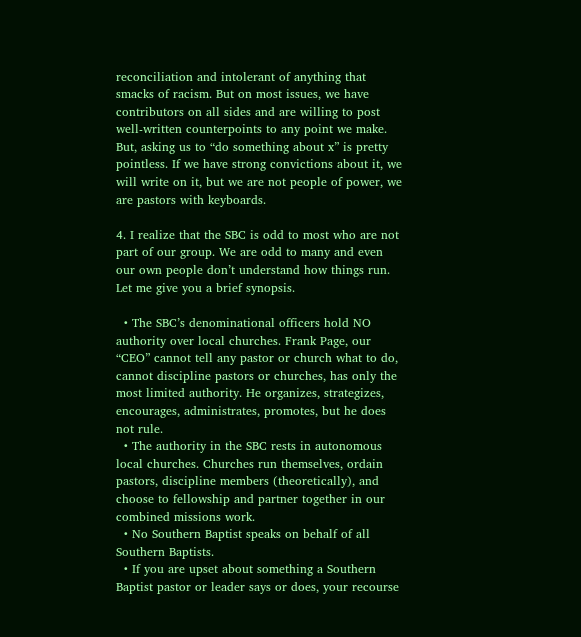reconciliation and intolerant of anything that smacks of racism. But on most issues, we have contributors on all sides and are willing to post well-written counterpoints to any point we make. But, asking us to “do something about x” is pretty pointless. If we have strong convictions about it, we will write on it, but we are not people of power, we are pastors with keyboards.

4. I realize that the SBC is odd to most who are not part of our group. We are odd to many and even our own people don’t understand how things run. Let me give you a brief synopsis.

  • The SBC’s denominational officers hold NO authority over local churches. Frank Page, our “CEO” cannot tell any pastor or church what to do, cannot discipline pastors or churches, has only the most limited authority. He organizes, strategizes, encourages, administrates, promotes, but he does not rule.
  • The authority in the SBC rests in autonomous local churches. Churches run themselves, ordain pastors, discipline members (theoretically), and choose to fellowship and partner together in our combined missions work.
  • No Southern Baptist speaks on behalf of all Southern Baptists.
  • If you are upset about something a Southern Baptist pastor or leader says or does, your recourse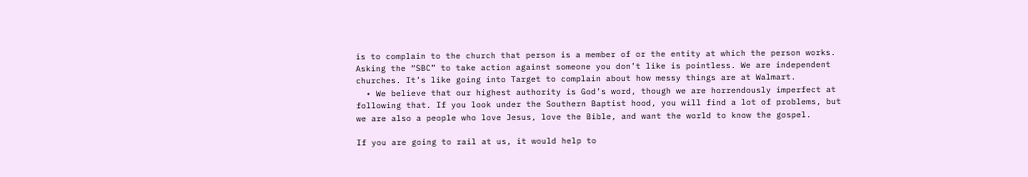is to complain to the church that person is a member of or the entity at which the person works. Asking the “SBC” to take action against someone you don’t like is pointless. We are independent churches. It’s like going into Target to complain about how messy things are at Walmart.
  • We believe that our highest authority is God’s word, though we are horrendously imperfect at following that. If you look under the Southern Baptist hood, you will find a lot of problems, but we are also a people who love Jesus, love the Bible, and want the world to know the gospel.

If you are going to rail at us, it would help to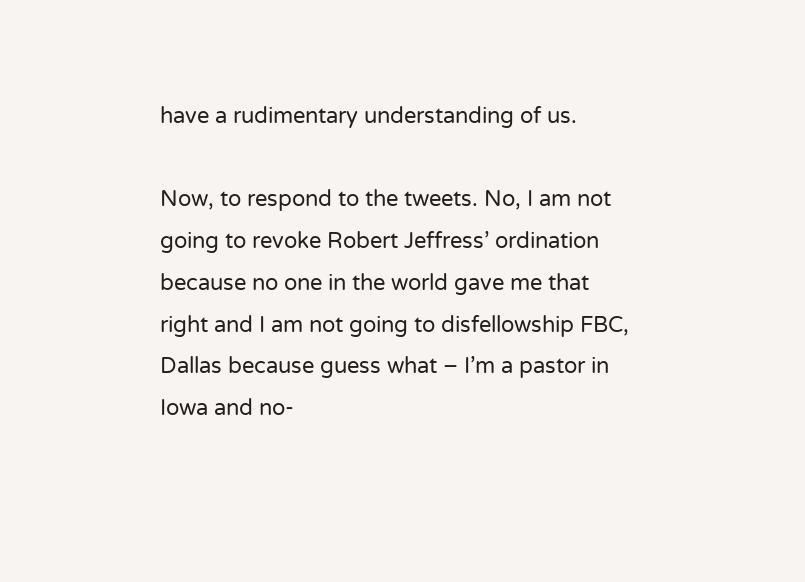have a rudimentary understanding of us.

Now, to respond to the tweets. No, I am not going to revoke Robert Jeffress’ ordination because no one in the world gave me that right and I am not going to disfellowship FBC, Dallas because guess what – I’m a pastor in Iowa and no-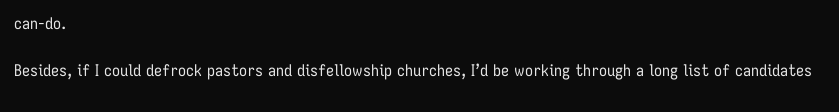can-do.

Besides, if I could defrock pastors and disfellowship churches, I’d be working through a long list of candidates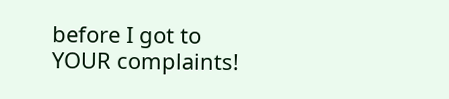before I got to YOUR complaints!